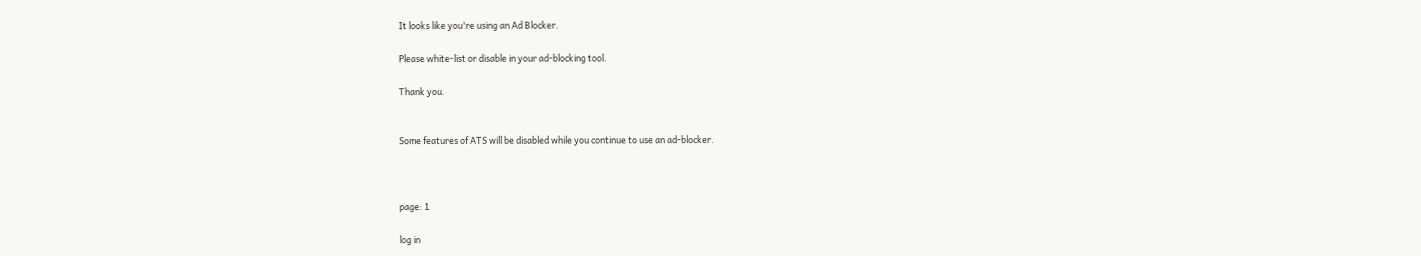It looks like you're using an Ad Blocker.

Please white-list or disable in your ad-blocking tool.

Thank you.


Some features of ATS will be disabled while you continue to use an ad-blocker.



page: 1

log in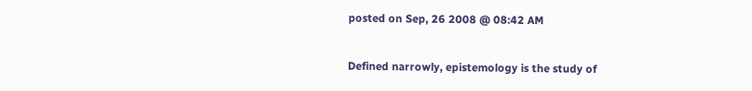posted on Sep, 26 2008 @ 08:42 AM


Defined narrowly, epistemology is the study of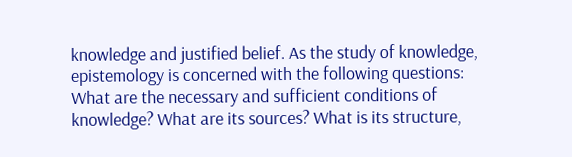knowledge and justified belief. As the study of knowledge, epistemology is concerned with the following questions: What are the necessary and sufficient conditions of knowledge? What are its sources? What is its structure,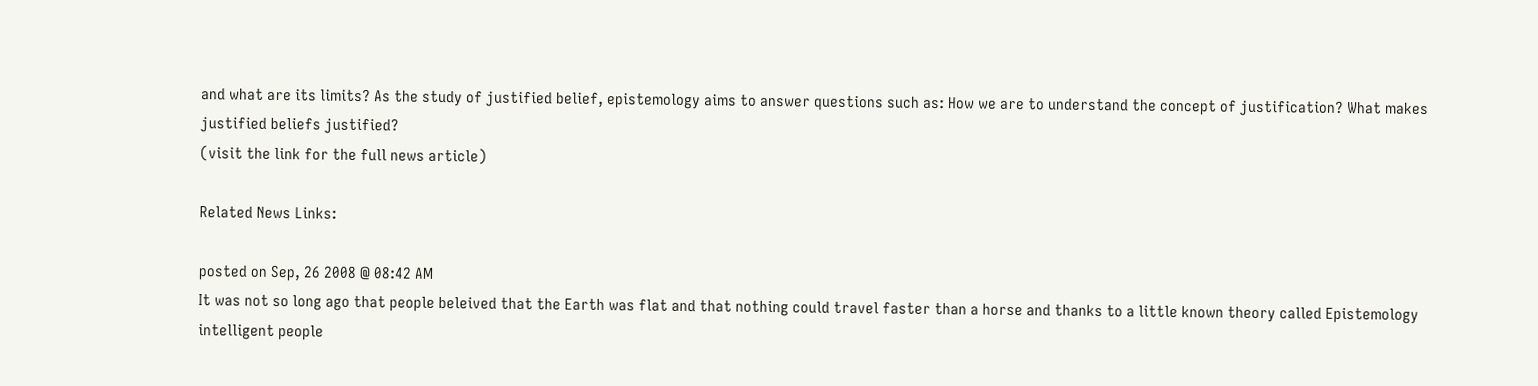and what are its limits? As the study of justified belief, epistemology aims to answer questions such as: How we are to understand the concept of justification? What makes justified beliefs justified?
(visit the link for the full news article)

Related News Links:

posted on Sep, 26 2008 @ 08:42 AM
It was not so long ago that people beleived that the Earth was flat and that nothing could travel faster than a horse and thanks to a little known theory called Epistemology intelligent people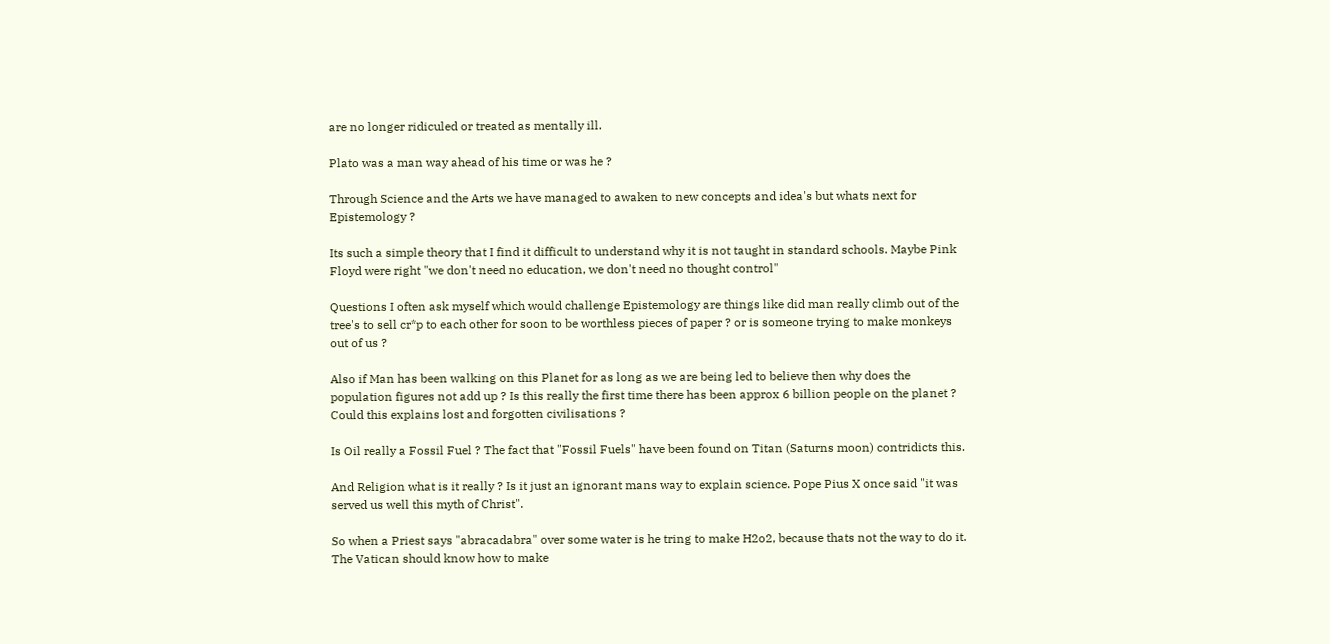are no longer ridiculed or treated as mentally ill.

Plato was a man way ahead of his time or was he ?

Through Science and the Arts we have managed to awaken to new concepts and idea's but whats next for Epistemology ?

Its such a simple theory that I find it difficult to understand why it is not taught in standard schools. Maybe Pink Floyd were right "we don't need no education, we don't need no thought control"

Questions I often ask myself which would challenge Epistemology are things like did man really climb out of the tree's to sell cr*p to each other for soon to be worthless pieces of paper ? or is someone trying to make monkeys out of us ?

Also if Man has been walking on this Planet for as long as we are being led to believe then why does the population figures not add up ? Is this really the first time there has been approx 6 billion people on the planet ? Could this explains lost and forgotten civilisations ?

Is Oil really a Fossil Fuel ? The fact that "Fossil Fuels" have been found on Titan (Saturns moon) contridicts this.

And Religion what is it really ? Is it just an ignorant mans way to explain science. Pope Pius X once said "it was served us well this myth of Christ".

So when a Priest says "abracadabra" over some water is he tring to make H2o2, because thats not the way to do it. The Vatican should know how to make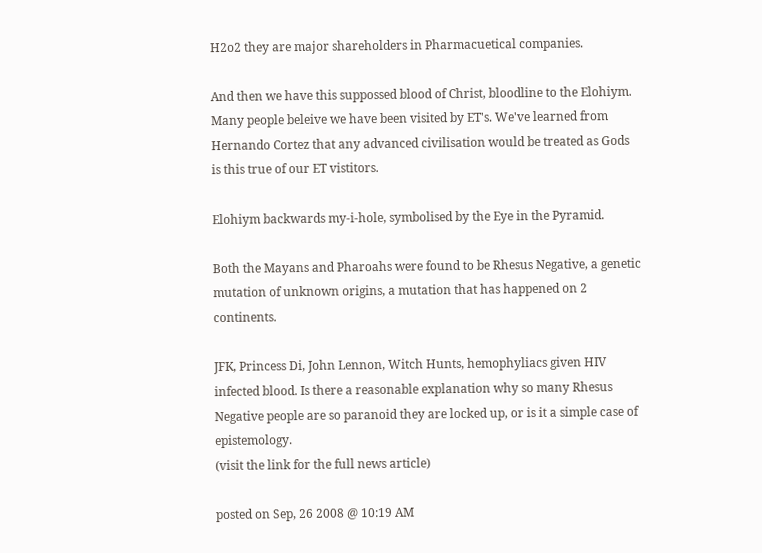H2o2 they are major shareholders in Pharmacuetical companies.

And then we have this suppossed blood of Christ, bloodline to the Elohiym. Many people beleive we have been visited by ET's. We've learned from Hernando Cortez that any advanced civilisation would be treated as Gods is this true of our ET vistitors.

Elohiym backwards my-i-hole, symbolised by the Eye in the Pyramid.

Both the Mayans and Pharoahs were found to be Rhesus Negative, a genetic mutation of unknown origins, a mutation that has happened on 2 continents.

JFK, Princess Di, John Lennon, Witch Hunts, hemophyliacs given HIV infected blood. Is there a reasonable explanation why so many Rhesus Negative people are so paranoid they are locked up, or is it a simple case of epistemology.
(visit the link for the full news article)

posted on Sep, 26 2008 @ 10:19 AM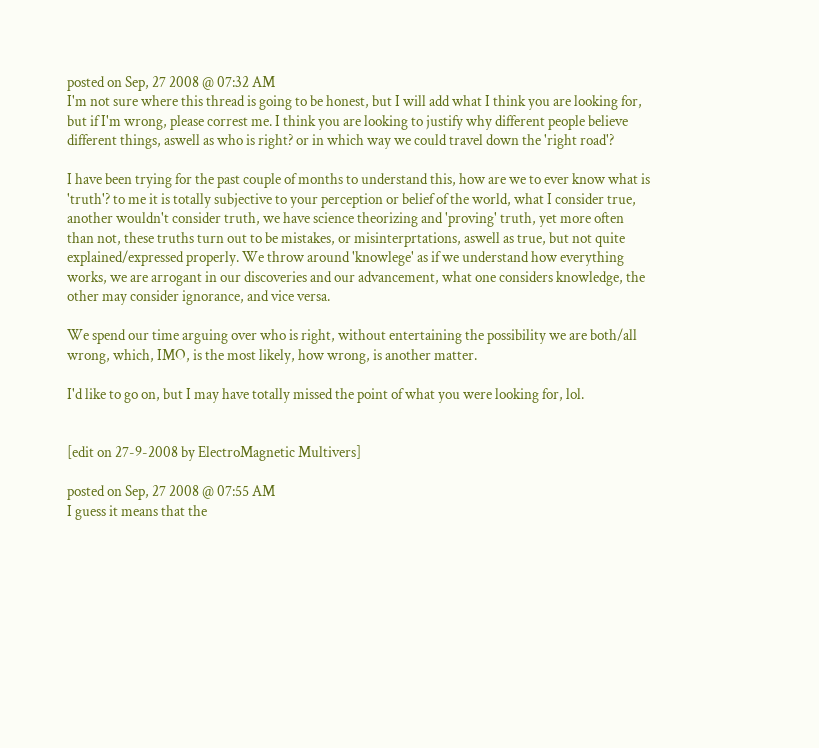posted on Sep, 27 2008 @ 07:32 AM
I'm not sure where this thread is going to be honest, but I will add what I think you are looking for, but if I'm wrong, please correst me. I think you are looking to justify why different people believe different things, aswell as who is right? or in which way we could travel down the 'right road'?

I have been trying for the past couple of months to understand this, how are we to ever know what is 'truth'? to me it is totally subjective to your perception or belief of the world, what I consider true, another wouldn't consider truth, we have science theorizing and 'proving' truth, yet more often than not, these truths turn out to be mistakes, or misinterprtations, aswell as true, but not quite explained/expressed properly. We throw around 'knowlege' as if we understand how everything works, we are arrogant in our discoveries and our advancement, what one considers knowledge, the other may consider ignorance, and vice versa.

We spend our time arguing over who is right, without entertaining the possibility we are both/all wrong, which, IMO, is the most likely, how wrong, is another matter.

I'd like to go on, but I may have totally missed the point of what you were looking for, lol.


[edit on 27-9-2008 by ElectroMagnetic Multivers]

posted on Sep, 27 2008 @ 07:55 AM
I guess it means that the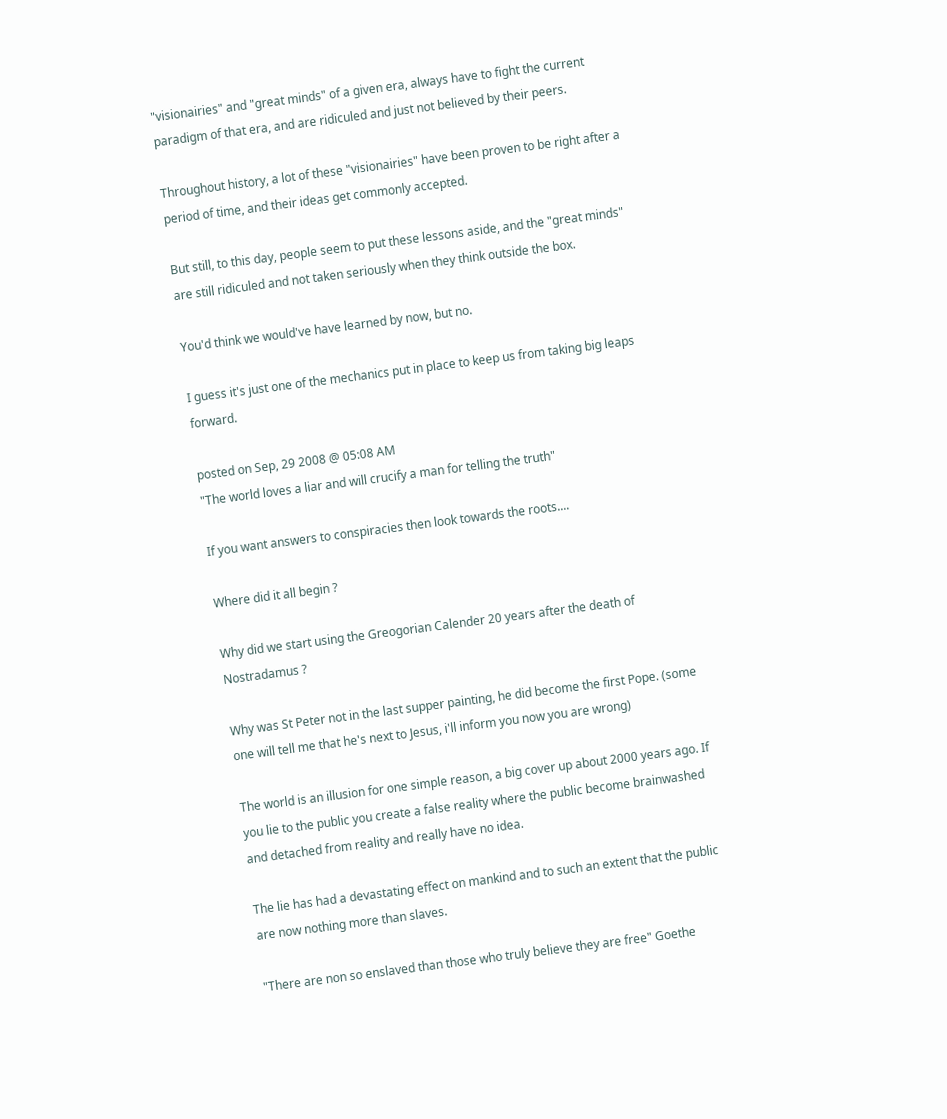"visionairies" and "great minds" of a given era, always have to fight the current paradigm of that era, and are ridiculed and just not believed by their peers.

Throughout history, a lot of these "visionairies" have been proven to be right after a period of time, and their ideas get commonly accepted.

But still, to this day, people seem to put these lessons aside, and the "great minds" are still ridiculed and not taken seriously when they think outside the box.

You'd think we would've have learned by now, but no.

I guess it's just one of the mechanics put in place to keep us from taking big leaps forward.

posted on Sep, 29 2008 @ 05:08 AM
"The world loves a liar and will crucify a man for telling the truth"

If you want answers to conspiracies then look towards the roots....

Where did it all begin ?

Why did we start using the Greogorian Calender 20 years after the death of Nostradamus ?

Why was St Peter not in the last supper painting, he did become the first Pope. (some one will tell me that he's next to Jesus, i'll inform you now you are wrong)

The world is an illusion for one simple reason, a big cover up about 2000 years ago. If you lie to the public you create a false reality where the public become brainwashed and detached from reality and really have no idea.

The lie has had a devastating effect on mankind and to such an extent that the public are now nothing more than slaves.

"There are non so enslaved than those who truly believe they are free" Goethe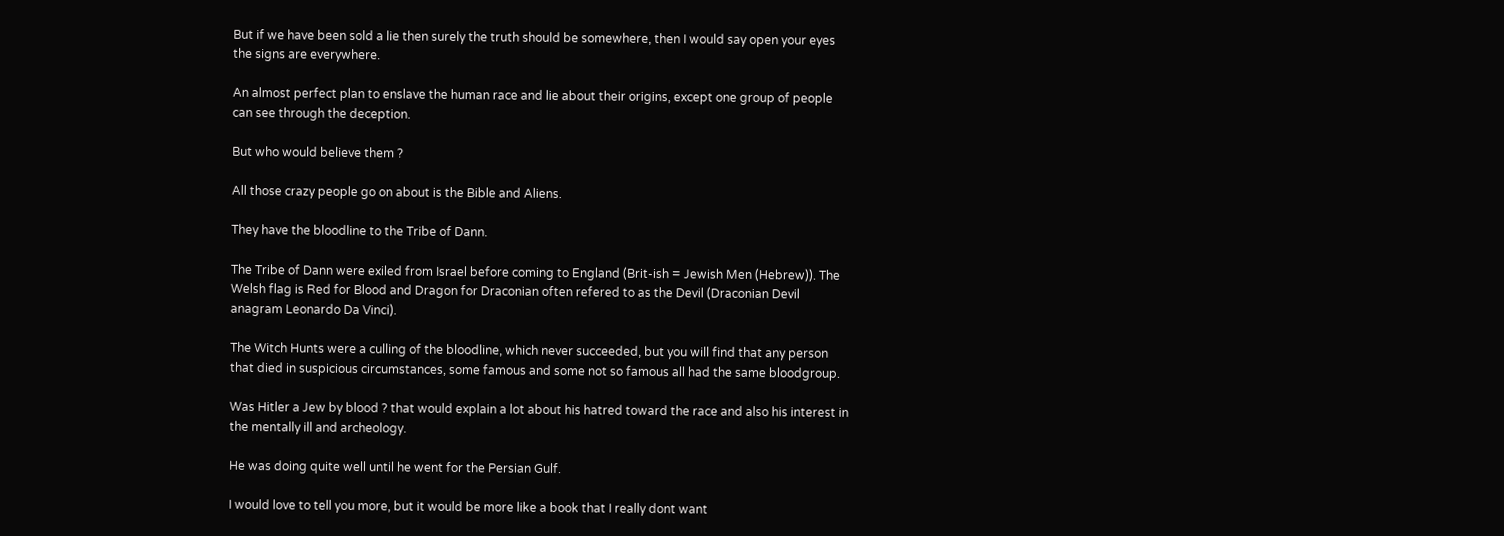But if we have been sold a lie then surely the truth should be somewhere, then I would say open your eyes the signs are everywhere.

An almost perfect plan to enslave the human race and lie about their origins, except one group of people can see through the deception.

But who would believe them ?

All those crazy people go on about is the Bible and Aliens.

They have the bloodline to the Tribe of Dann.

The Tribe of Dann were exiled from Israel before coming to England (Brit-ish = Jewish Men (Hebrew)). The Welsh flag is Red for Blood and Dragon for Draconian often refered to as the Devil (Draconian Devil anagram Leonardo Da Vinci).

The Witch Hunts were a culling of the bloodline, which never succeeded, but you will find that any person that died in suspicious circumstances, some famous and some not so famous all had the same bloodgroup.

Was Hitler a Jew by blood ? that would explain a lot about his hatred toward the race and also his interest in the mentally ill and archeology.

He was doing quite well until he went for the Persian Gulf.

I would love to tell you more, but it would be more like a book that I really dont want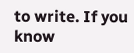to write. If you know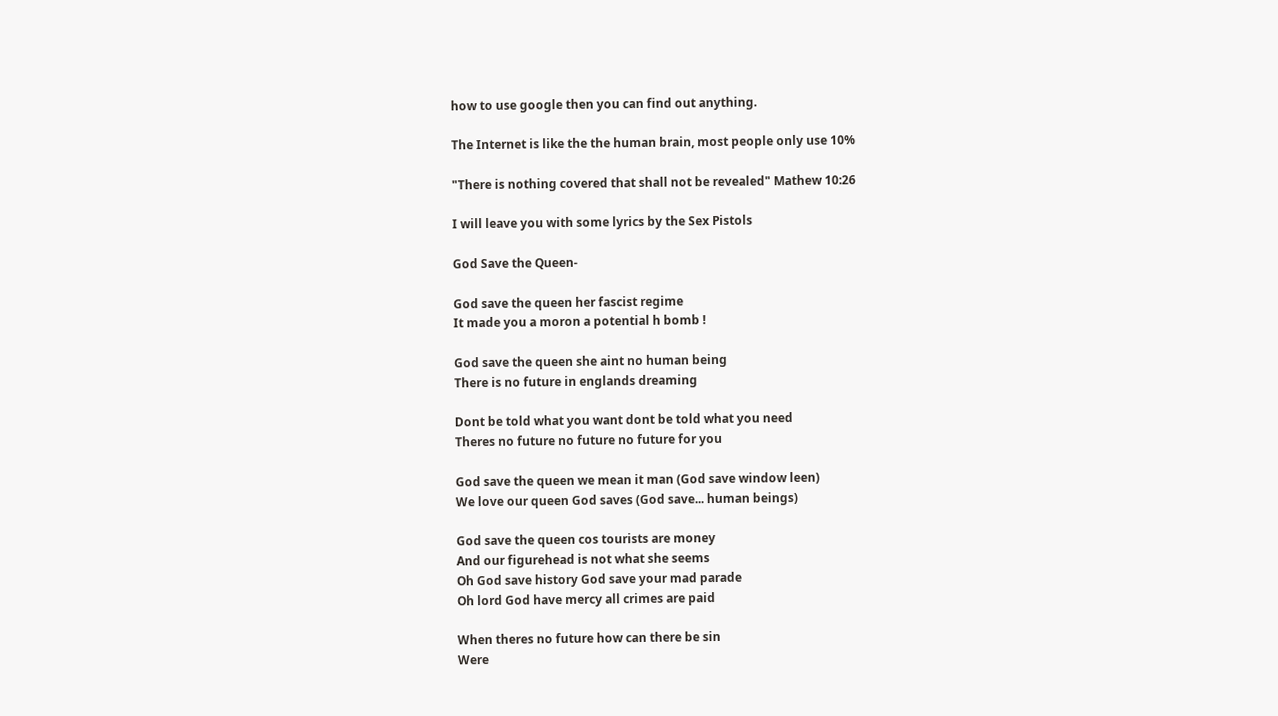how to use google then you can find out anything.

The Internet is like the the human brain, most people only use 10%

"There is nothing covered that shall not be revealed" Mathew 10:26

I will leave you with some lyrics by the Sex Pistols

God Save the Queen-

God save the queen her fascist regime
It made you a moron a potential h bomb !

God save the queen she aint no human being
There is no future in englands dreaming

Dont be told what you want dont be told what you need
Theres no future no future no future for you

God save the queen we mean it man (God save window leen)
We love our queen God saves (God save... human beings)

God save the queen cos tourists are money
And our figurehead is not what she seems
Oh God save history God save your mad parade
Oh lord God have mercy all crimes are paid

When theres no future how can there be sin
Were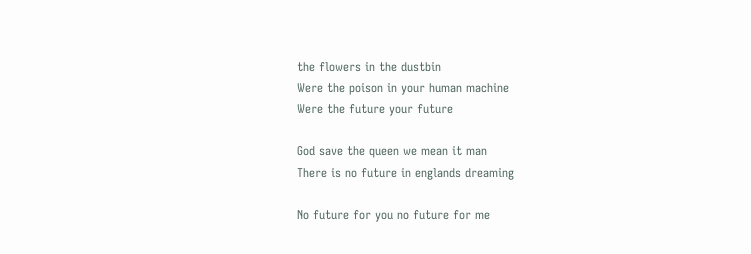the flowers in the dustbin
Were the poison in your human machine
Were the future your future

God save the queen we mean it man
There is no future in englands dreaming

No future for you no future for me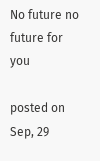No future no future for you

posted on Sep, 29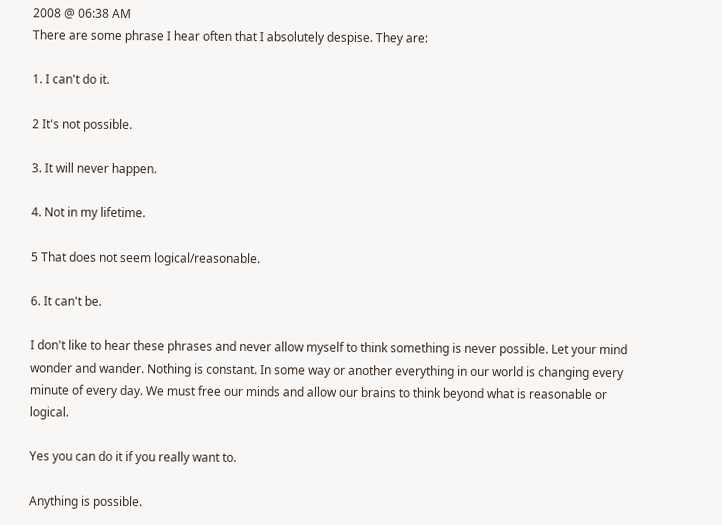2008 @ 06:38 AM
There are some phrase I hear often that I absolutely despise. They are:

1. I can't do it.

2 It's not possible.

3. It will never happen.

4. Not in my lifetime.

5 That does not seem logical/reasonable.

6. It can't be.

I don't like to hear these phrases and never allow myself to think something is never possible. Let your mind wonder and wander. Nothing is constant. In some way or another everything in our world is changing every minute of every day. We must free our minds and allow our brains to think beyond what is reasonable or logical.

Yes you can do it if you really want to.

Anything is possible.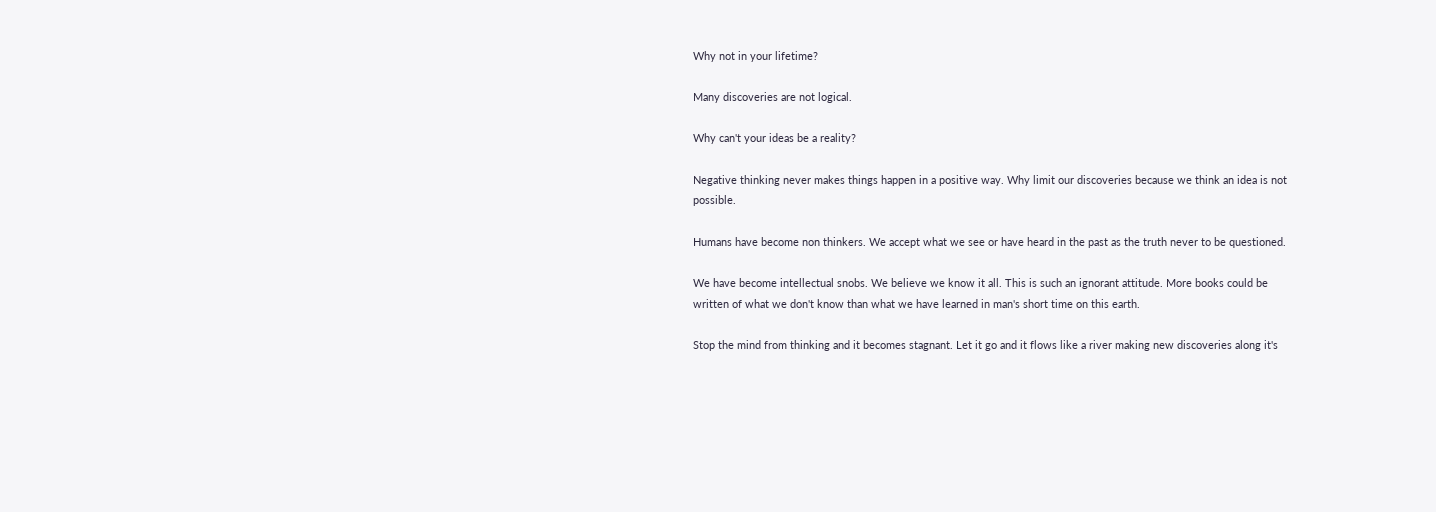Why not in your lifetime?

Many discoveries are not logical.

Why can't your ideas be a reality?

Negative thinking never makes things happen in a positive way. Why limit our discoveries because we think an idea is not possible.

Humans have become non thinkers. We accept what we see or have heard in the past as the truth never to be questioned.

We have become intellectual snobs. We believe we know it all. This is such an ignorant attitude. More books could be written of what we don't know than what we have learned in man's short time on this earth.

Stop the mind from thinking and it becomes stagnant. Let it go and it flows like a river making new discoveries along it's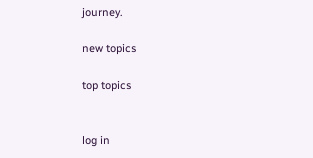journey.

new topics

top topics


log in